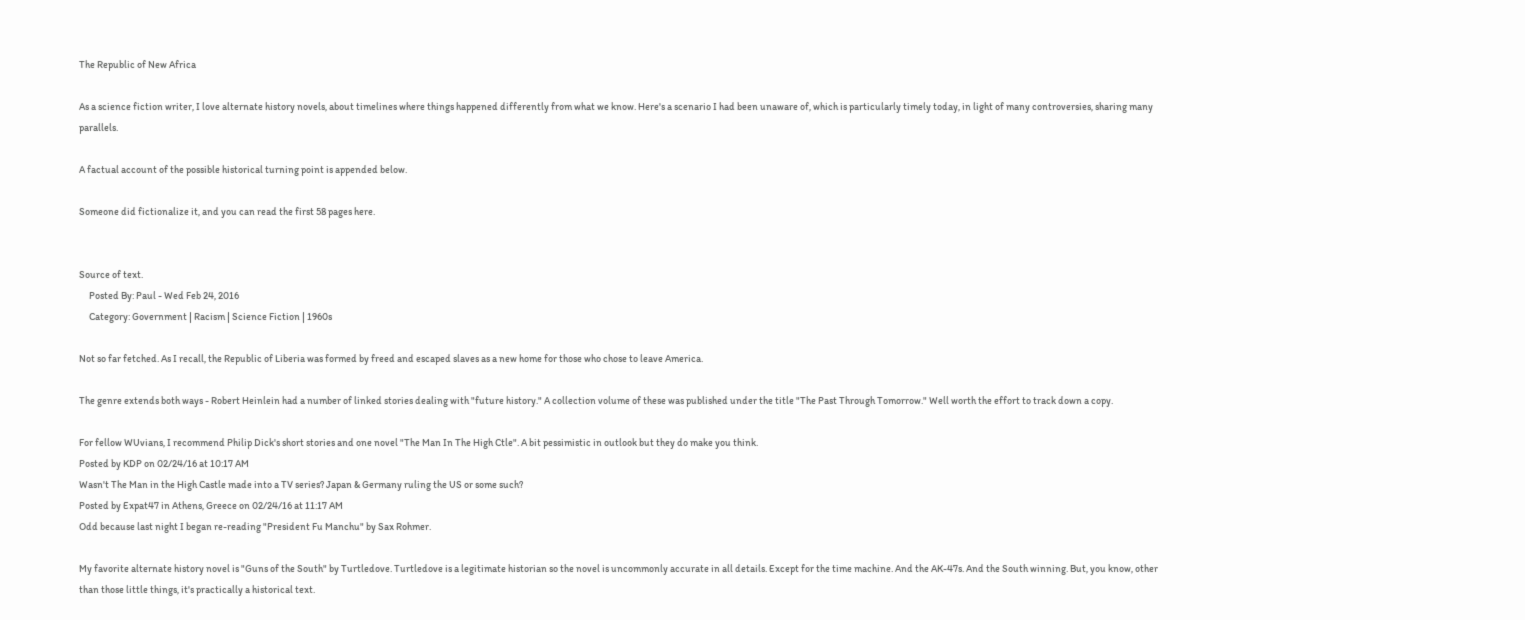The Republic of New Africa

As a science fiction writer, I love alternate history novels, about timelines where things happened differently from what we know. Here's a scenario I had been unaware of, which is particularly timely today, in light of many controversies, sharing many parallels.

A factual account of the possible historical turning point is appended below.

Someone did fictionalize it, and you can read the first 58 pages here.


Source of text.
     Posted By: Paul - Wed Feb 24, 2016
     Category: Government | Racism | Science Fiction | 1960s

Not so far fetched. As I recall, the Republic of Liberia was formed by freed and escaped slaves as a new home for those who chose to leave America.

The genre extends both ways - Robert Heinlein had a number of linked stories dealing with "future history." A collection volume of these was published under the title "The Past Through Tomorrow." Well worth the effort to track down a copy.

For fellow WUvians, I recommend Philip Dick's short stories and one novel "The Man In The High Ctle". A bit pessimistic in outlook but they do make you think.
Posted by KDP on 02/24/16 at 10:17 AM
Wasn't The Man in the High Castle made into a TV series? Japan & Germany ruling the US or some such?
Posted by Expat47 in Athens, Greece on 02/24/16 at 11:17 AM
Odd because last night I began re-reading "President Fu Manchu" by Sax Rohmer.

My favorite alternate history novel is "Guns of the South" by Turtledove. Turtledove is a legitimate historian so the novel is uncommonly accurate in all details. Except for the time machine. And the AK-47s. And the South winning. But, you know, other than those little things, it's practically a historical text.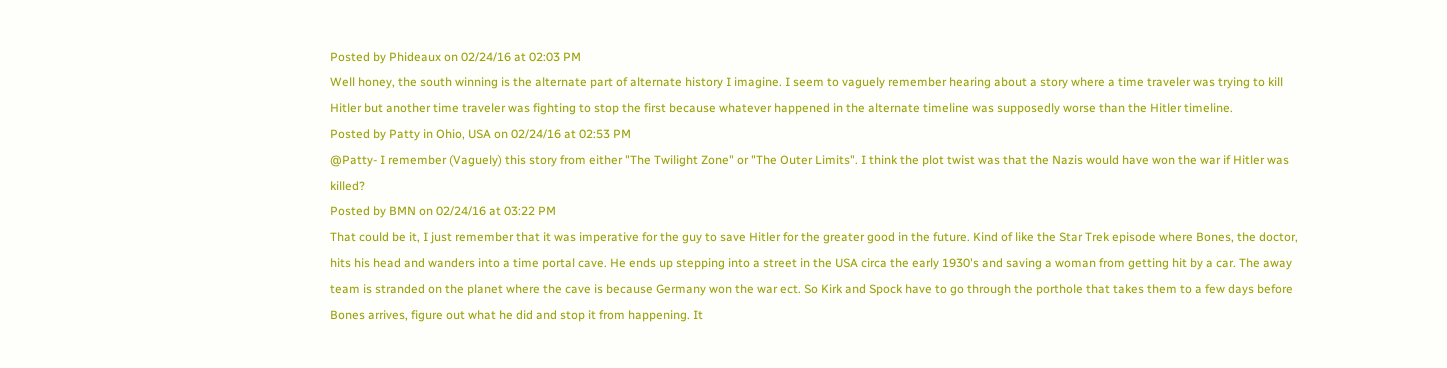Posted by Phideaux on 02/24/16 at 02:03 PM
Well honey, the south winning is the alternate part of alternate history I imagine. I seem to vaguely remember hearing about a story where a time traveler was trying to kill Hitler but another time traveler was fighting to stop the first because whatever happened in the alternate timeline was supposedly worse than the Hitler timeline.
Posted by Patty in Ohio, USA on 02/24/16 at 02:53 PM
@Patty- I remember (Vaguely) this story from either "The Twilight Zone" or "The Outer Limits". I think the plot twist was that the Nazis would have won the war if Hitler was killed?
Posted by BMN on 02/24/16 at 03:22 PM
That could be it, I just remember that it was imperative for the guy to save Hitler for the greater good in the future. Kind of like the Star Trek episode where Bones, the doctor, hits his head and wanders into a time portal cave. He ends up stepping into a street in the USA circa the early 1930's and saving a woman from getting hit by a car. The away team is stranded on the planet where the cave is because Germany won the war ect. So Kirk and Spock have to go through the porthole that takes them to a few days before Bones arrives, figure out what he did and stop it from happening. It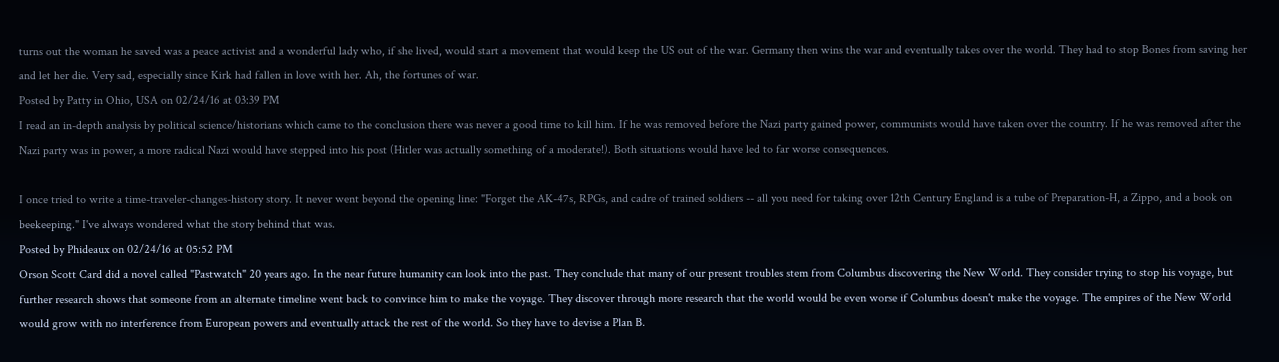turns out the woman he saved was a peace activist and a wonderful lady who, if she lived, would start a movement that would keep the US out of the war. Germany then wins the war and eventually takes over the world. They had to stop Bones from saving her and let her die. Very sad, especially since Kirk had fallen in love with her. Ah, the fortunes of war.
Posted by Patty in Ohio, USA on 02/24/16 at 03:39 PM
I read an in-depth analysis by political science/historians which came to the conclusion there was never a good time to kill him. If he was removed before the Nazi party gained power, communists would have taken over the country. If he was removed after the Nazi party was in power, a more radical Nazi would have stepped into his post (Hitler was actually something of a moderate!). Both situations would have led to far worse consequences.

I once tried to write a time-traveler-changes-history story. It never went beyond the opening line: "Forget the AK-47s, RPGs, and cadre of trained soldiers -- all you need for taking over 12th Century England is a tube of Preparation-H, a Zippo, and a book on beekeeping." I've always wondered what the story behind that was.
Posted by Phideaux on 02/24/16 at 05:52 PM
Orson Scott Card did a novel called "Pastwatch" 20 years ago. In the near future humanity can look into the past. They conclude that many of our present troubles stem from Columbus discovering the New World. They consider trying to stop his voyage, but further research shows that someone from an alternate timeline went back to convince him to make the voyage. They discover through more research that the world would be even worse if Columbus doesn't make the voyage. The empires of the New World would grow with no interference from European powers and eventually attack the rest of the world. So they have to devise a Plan B.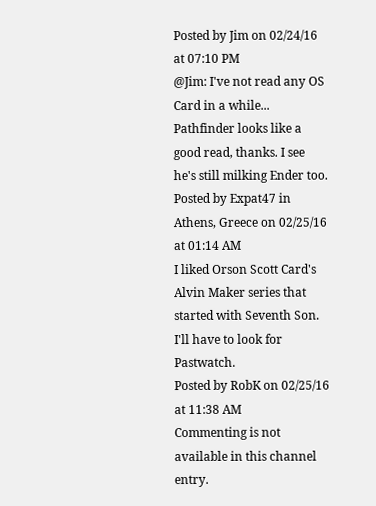Posted by Jim on 02/24/16 at 07:10 PM
@Jim: I've not read any OS Card in a while... Pathfinder looks like a good read, thanks. I see he's still milking Ender too.
Posted by Expat47 in Athens, Greece on 02/25/16 at 01:14 AM
I liked Orson Scott Card's Alvin Maker series that started with Seventh Son. I'll have to look for Pastwatch.
Posted by RobK on 02/25/16 at 11:38 AM
Commenting is not available in this channel entry.